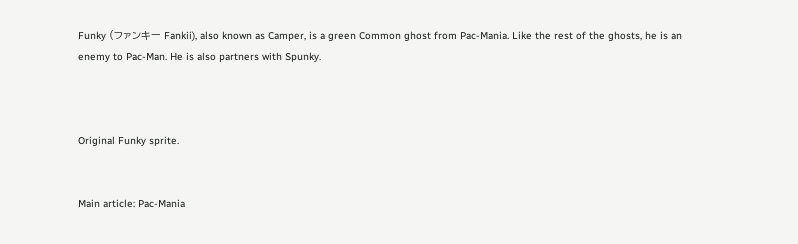Funky (ファンキー Fankii), also known as Camper, is a green Common ghost from Pac-Mania. Like the rest of the ghosts, he is an enemy to Pac-Man. He is also partners with Spunky.



Original Funky sprite.


Main article: Pac-Mania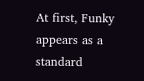At first, Funky appears as a standard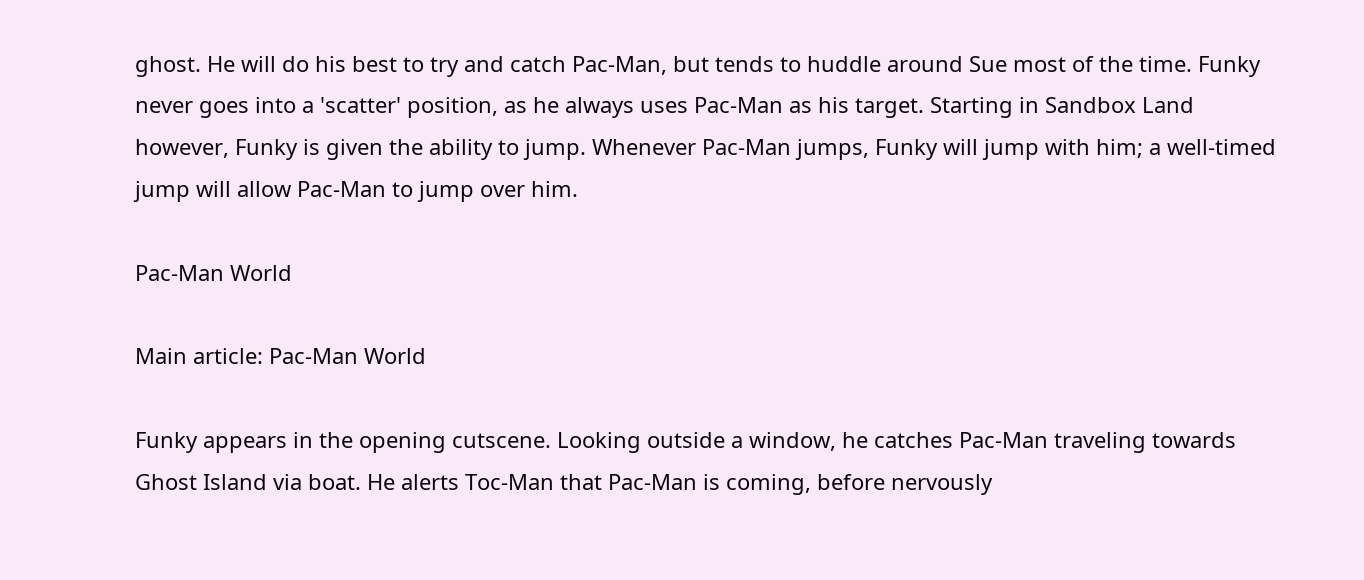ghost. He will do his best to try and catch Pac-Man, but tends to huddle around Sue most of the time. Funky never goes into a 'scatter' position, as he always uses Pac-Man as his target. Starting in Sandbox Land however, Funky is given the ability to jump. Whenever Pac-Man jumps, Funky will jump with him; a well-timed jump will allow Pac-Man to jump over him.

Pac-Man World

Main article: Pac-Man World

Funky appears in the opening cutscene. Looking outside a window, he catches Pac-Man traveling towards Ghost Island via boat. He alerts Toc-Man that Pac-Man is coming, before nervously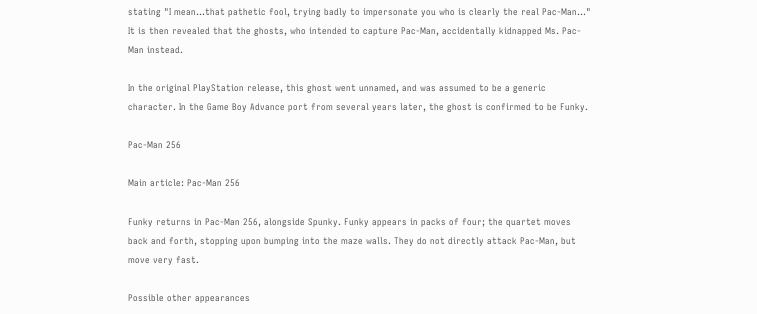stating "I mean...that pathetic fool, trying badly to impersonate you who is clearly the real Pac-Man..." It is then revealed that the ghosts, who intended to capture Pac-Man, accidentally kidnapped Ms. Pac-Man instead.

In the original PlayStation release, this ghost went unnamed, and was assumed to be a generic character. In the Game Boy Advance port from several years later, the ghost is confirmed to be Funky.

Pac-Man 256

Main article: Pac-Man 256

Funky returns in Pac-Man 256, alongside Spunky. Funky appears in packs of four; the quartet moves back and forth, stopping upon bumping into the maze walls. They do not directly attack Pac-Man, but move very fast.

Possible other appearances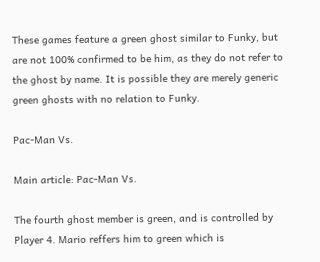These games feature a green ghost similar to Funky, but are not 100% confirmed to be him, as they do not refer to the ghost by name. It is possible they are merely generic green ghosts with no relation to Funky.

Pac-Man Vs.

Main article: Pac-Man Vs.

The fourth ghost member is green, and is controlled by Player 4. Mario reffers him to green which is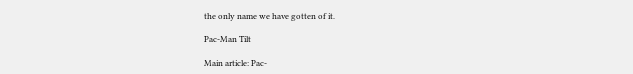the only name we have gotten of it.

Pac-Man Tilt

Main article: Pac-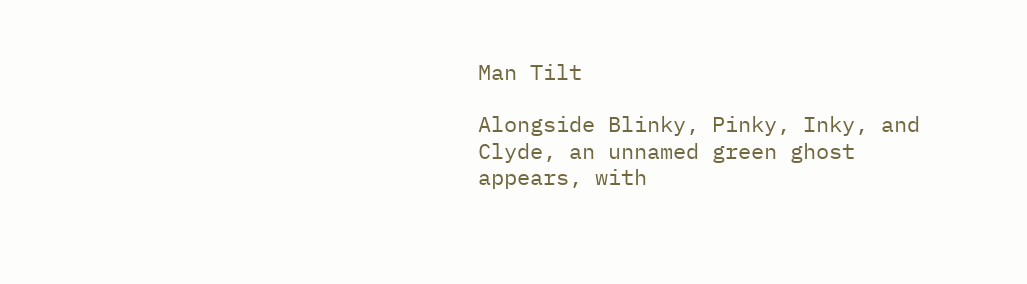Man Tilt

Alongside Blinky, Pinky, Inky, and Clyde, an unnamed green ghost appears, with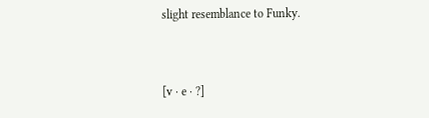slight resemblance to Funky.


[v · e · ?]